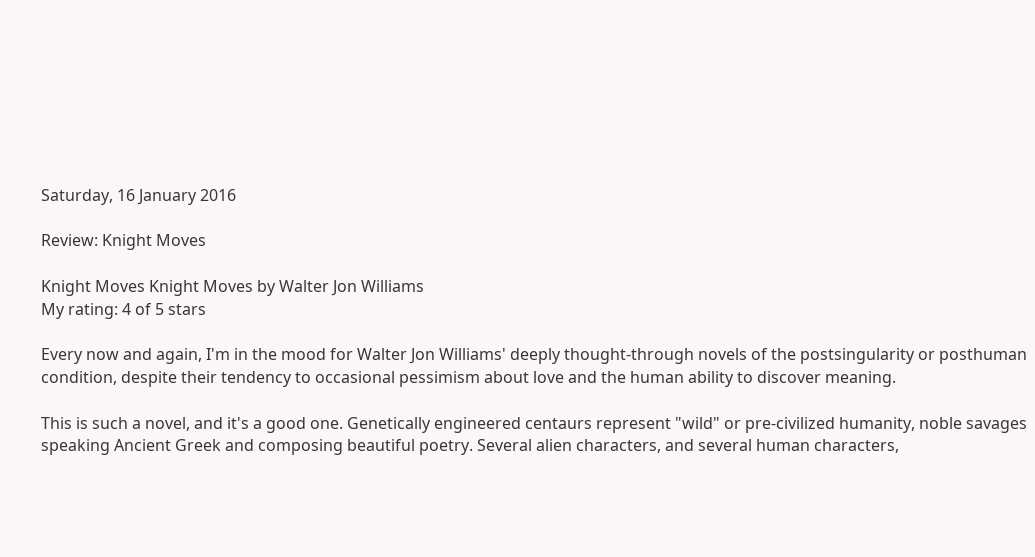Saturday, 16 January 2016

Review: Knight Moves

Knight Moves Knight Moves by Walter Jon Williams
My rating: 4 of 5 stars

Every now and again, I'm in the mood for Walter Jon Williams' deeply thought-through novels of the postsingularity or posthuman condition, despite their tendency to occasional pessimism about love and the human ability to discover meaning.

This is such a novel, and it's a good one. Genetically engineered centaurs represent "wild" or pre-civilized humanity, noble savages speaking Ancient Greek and composing beautiful poetry. Several alien characters, and several human characters,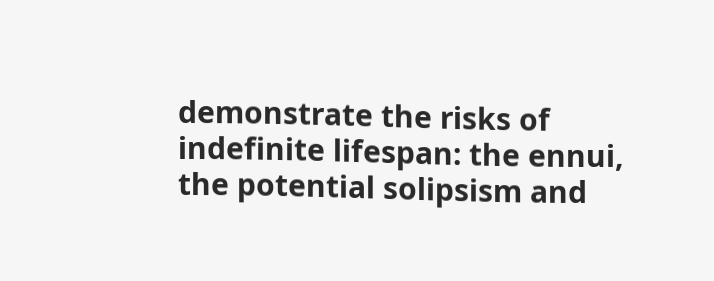demonstrate the risks of indefinite lifespan: the ennui, the potential solipsism and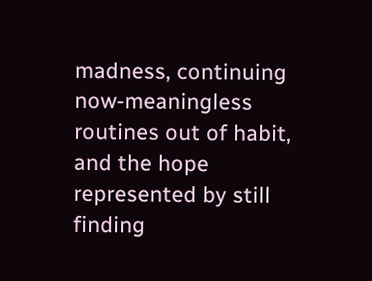madness, continuing now-meaningless routines out of habit, and the hope represented by still finding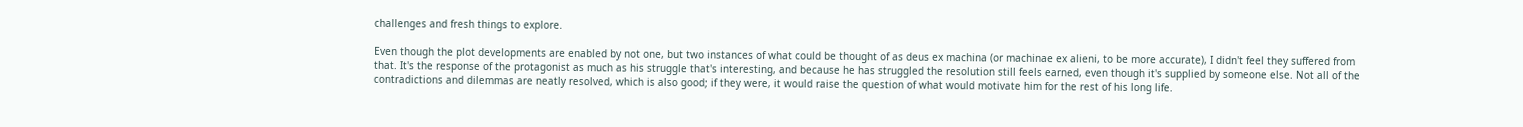challenges and fresh things to explore.

Even though the plot developments are enabled by not one, but two instances of what could be thought of as deus ex machina (or machinae ex alieni, to be more accurate), I didn't feel they suffered from that. It's the response of the protagonist as much as his struggle that's interesting, and because he has struggled the resolution still feels earned, even though it's supplied by someone else. Not all of the contradictions and dilemmas are neatly resolved, which is also good; if they were, it would raise the question of what would motivate him for the rest of his long life.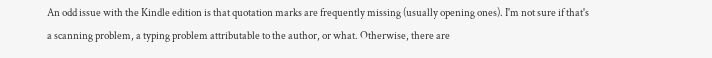An odd issue with the Kindle edition is that quotation marks are frequently missing (usually opening ones). I'm not sure if that's a scanning problem, a typing problem attributable to the author, or what. Otherwise, there are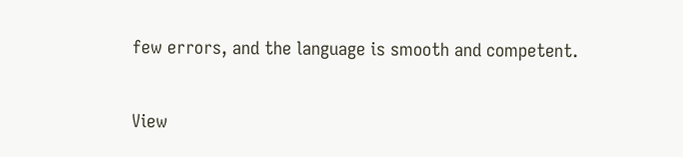few errors, and the language is smooth and competent.

View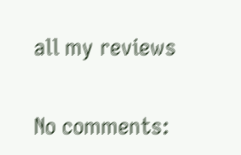all my reviews

No comments: